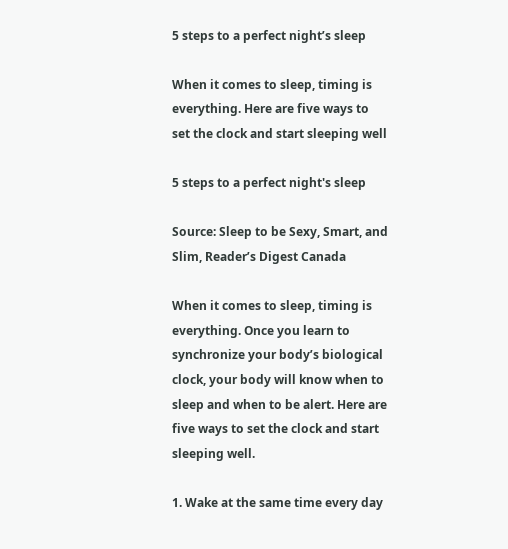5 steps to a perfect night’s sleep

When it comes to sleep, timing is everything. Here are five ways to set the clock and start sleeping well

5 steps to a perfect night's sleep

Source: Sleep to be Sexy, Smart, and Slim, Reader’s Digest Canada

When it comes to sleep, timing is everything. Once you learn to synchronize your body’s biological clock, your body will know when to sleep and when to be alert. Here are five ways to set the clock and start sleeping well.

1. Wake at the same time every day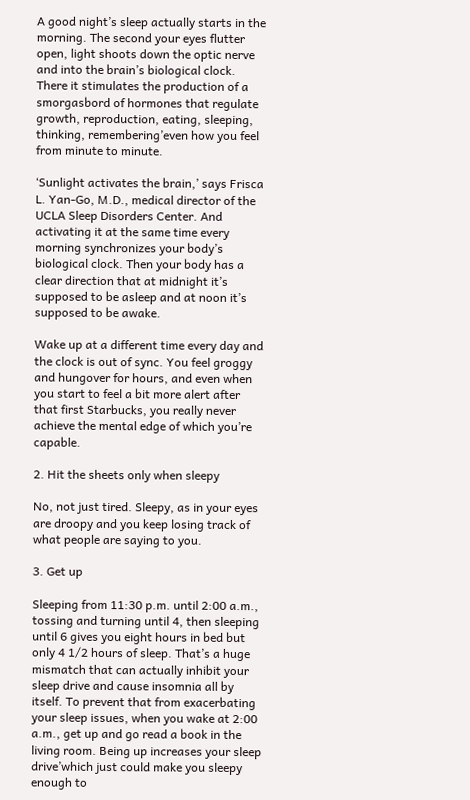A good night’s sleep actually starts in the morning. The second your eyes flutter open, light shoots down the optic nerve and into the brain’s biological clock. There it stimulates the production of a smorgasbord of hormones that regulate growth, reproduction, eating, sleeping, thinking, remembering’even how you feel from minute to minute.

‘Sunlight activates the brain,’ says Frisca L. Yan-Go, M.D., medical director of the UCLA Sleep Disorders Center. And activating it at the same time every morning synchronizes your body’s biological clock. Then your body has a clear direction that at midnight it’s supposed to be asleep and at noon it’s supposed to be awake.

Wake up at a different time every day and the clock is out of sync. You feel groggy and hungover for hours, and even when you start to feel a bit more alert after that first Starbucks, you really never achieve the mental edge of which you’re capable.

2. Hit the sheets only when sleepy

No, not just tired. Sleepy, as in your eyes are droopy and you keep losing track of what people are saying to you.

3. Get up

Sleeping from 11:30 p.m. until 2:00 a.m., tossing and turning until 4, then sleeping until 6 gives you eight hours in bed but only 4 1/2 hours of sleep. That’s a huge mismatch that can actually inhibit your sleep drive and cause insomnia all by itself. To prevent that from exacerbating your sleep issues, when you wake at 2:00 a.m., get up and go read a book in the living room. Being up increases your sleep drive’which just could make you sleepy enough to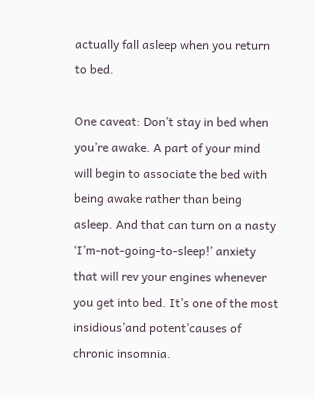actually fall asleep when you return to bed.

One caveat: Don’t stay in bed when you’re awake. A part of your mind will begin to associate the bed with being awake rather than being asleep. And that can turn on a nasty ‘I’m-not-going-to-sleep!’ anxiety that will rev your engines whenever you get into bed. It’s one of the most insidious’and potent’causes of chronic insomnia.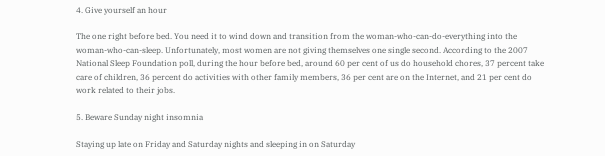4. Give yourself an hour

The one right before bed. You need it to wind down and transition from the woman-who-can-do-everything into the woman-who-can-sleep. Unfortunately, most women are not giving themselves one single second. According to the 2007 National Sleep Foundation poll, during the hour before bed, around 60 per cent of us do household chores, 37 percent take care of children, 36 percent do activities with other family members, 36 per cent are on the Internet, and 21 per cent do work related to their jobs.

5. Beware Sunday night insomnia

Staying up late on Friday and Saturday nights and sleeping in on Saturday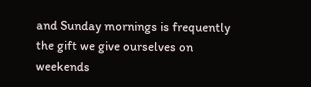and Sunday mornings is frequently the gift we give ourselves on weekends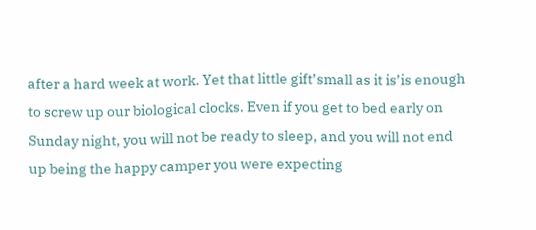after a hard week at work. Yet that little gift’small as it is’is enough to screw up our biological clocks. Even if you get to bed early on Sunday night, you will not be ready to sleep, and you will not end up being the happy camper you were expecting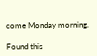come Monday morning.

Found this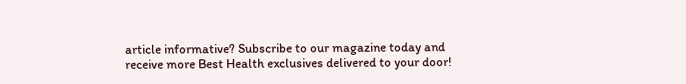article informative? Subscribe to our magazine today and receive more Best Health exclusives delivered to your door!